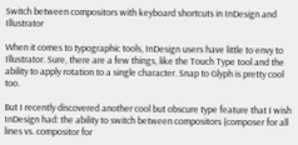Switch between compositors with keyboard shortcuts in InDesign and Illustrator

When it comes to typographic tools, InDesign users have little to envy to Illustrator. Sure, there are a few things, like the Touch Type tool and the ability to apply rotation to a single character. Snap to Glyph is pretty cool too.

But I recently discovered another cool but obscure type feature that I wish InDesign had: the ability to switch between compositors (composer for all lines vs. compositor for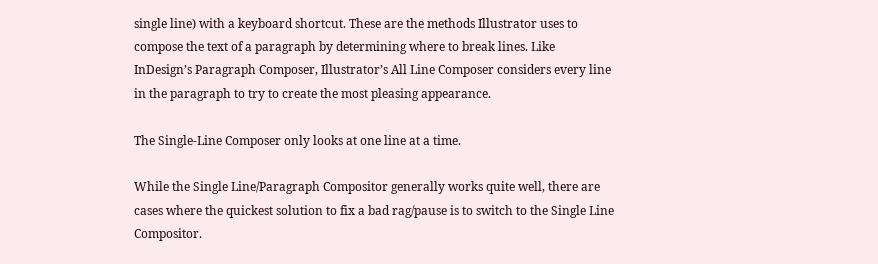single line) with a keyboard shortcut. These are the methods Illustrator uses to compose the text of a paragraph by determining where to break lines. Like InDesign’s Paragraph Composer, Illustrator’s All Line Composer considers every line in the paragraph to try to create the most pleasing appearance.

The Single-Line Composer only looks at one line at a time.

While the Single Line/Paragraph Compositor generally works quite well, there are cases where the quickest solution to fix a bad rag/pause is to switch to the Single Line Compositor.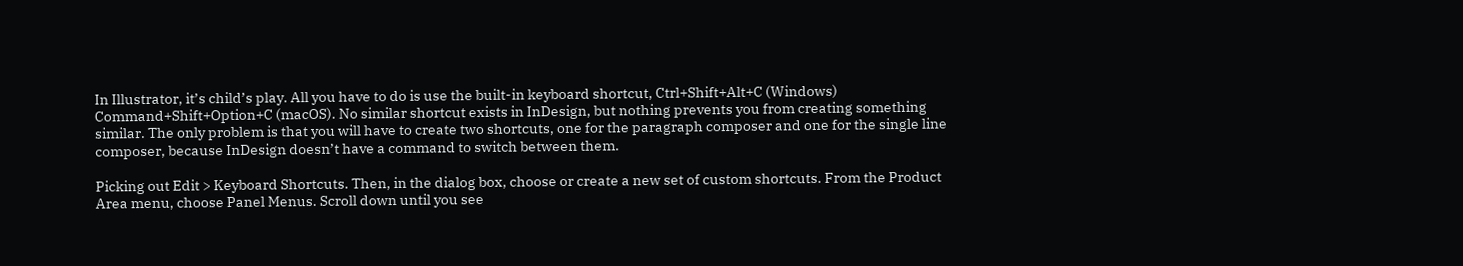In Illustrator, it’s child’s play. All you have to do is use the built-in keyboard shortcut, Ctrl+Shift+Alt+C (Windows) Command+Shift+Option+C (macOS). No similar shortcut exists in InDesign, but nothing prevents you from creating something similar. The only problem is that you will have to create two shortcuts, one for the paragraph composer and one for the single line composer, because InDesign doesn’t have a command to switch between them.

Picking out Edit > Keyboard Shortcuts. Then, in the dialog box, choose or create a new set of custom shortcuts. From the Product Area menu, choose Panel Menus. Scroll down until you see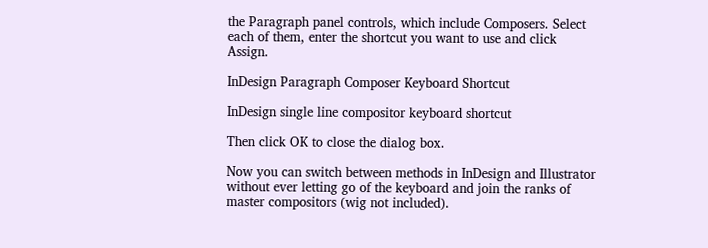the Paragraph panel controls, which include Composers. Select each of them, enter the shortcut you want to use and click Assign.

InDesign Paragraph Composer Keyboard Shortcut

InDesign single line compositor keyboard shortcut

Then click OK to close the dialog box.

Now you can switch between methods in InDesign and Illustrator without ever letting go of the keyboard and join the ranks of master compositors (wig not included).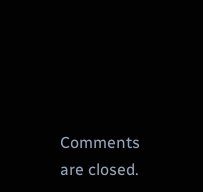Comments are closed.